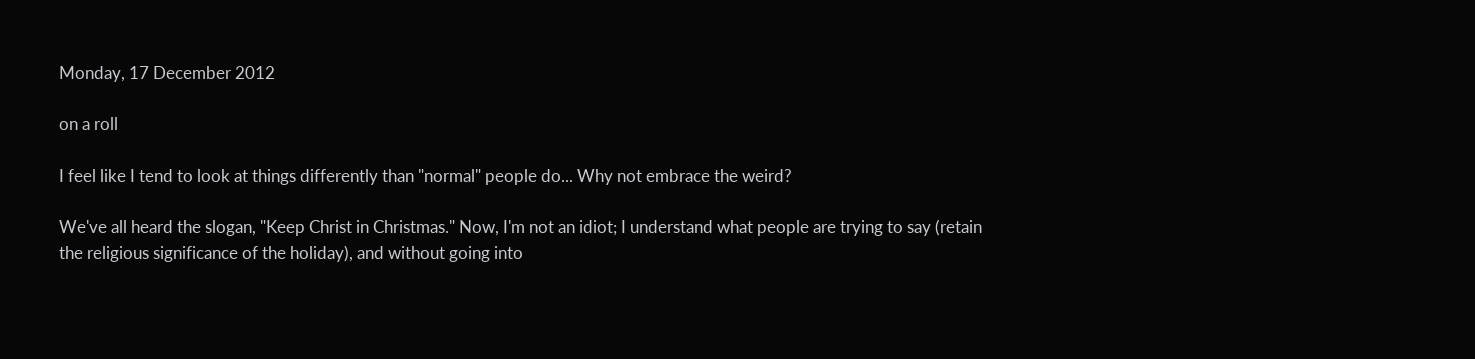Monday, 17 December 2012

on a roll

I feel like I tend to look at things differently than "normal" people do... Why not embrace the weird?

We've all heard the slogan, "Keep Christ in Christmas." Now, I'm not an idiot; I understand what people are trying to say (retain the religious significance of the holiday), and without going into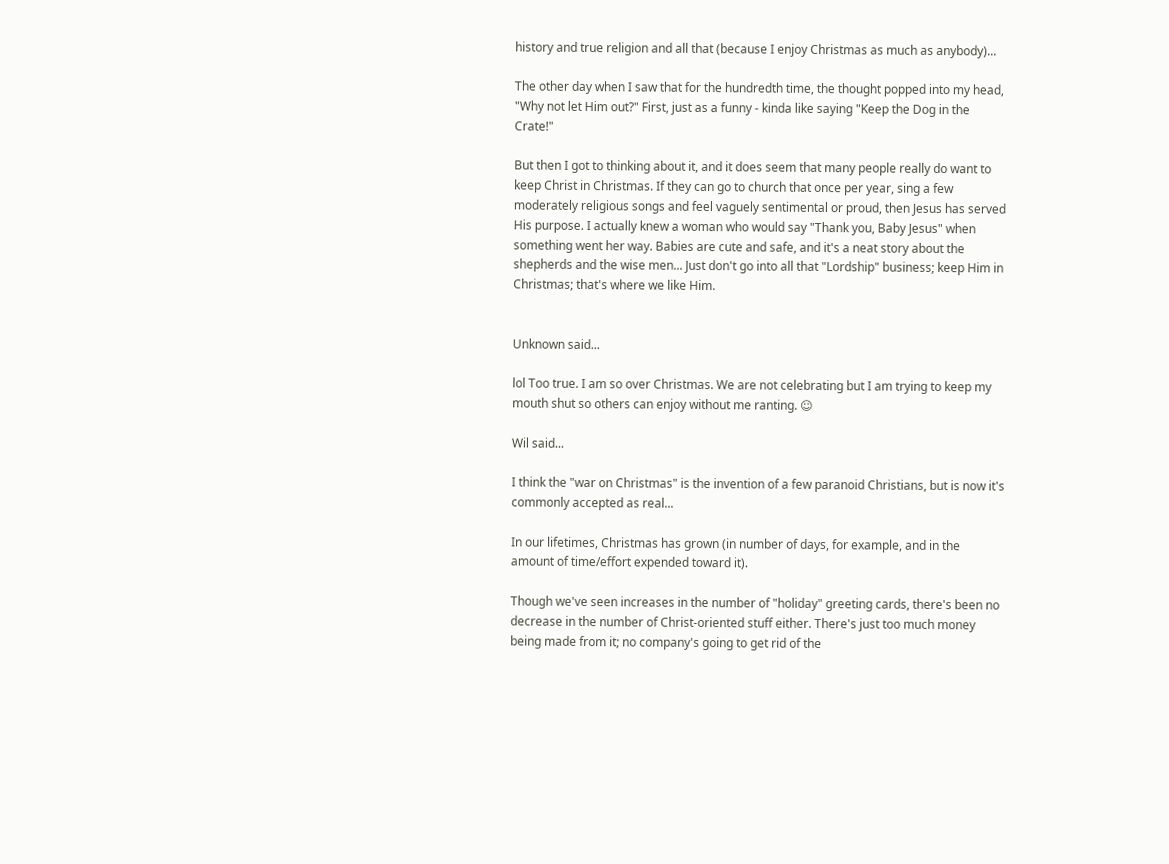history and true religion and all that (because I enjoy Christmas as much as anybody)...

The other day when I saw that for the hundredth time, the thought popped into my head, "Why not let Him out?" First, just as a funny - kinda like saying "Keep the Dog in the Crate!"

But then I got to thinking about it, and it does seem that many people really do want to keep Christ in Christmas. If they can go to church that once per year, sing a few moderately religious songs and feel vaguely sentimental or proud, then Jesus has served His purpose. I actually knew a woman who would say "Thank you, Baby Jesus" when something went her way. Babies are cute and safe, and it's a neat story about the shepherds and the wise men... Just don't go into all that "Lordship" business; keep Him in Christmas; that's where we like Him.


Unknown said...

lol Too true. I am so over Christmas. We are not celebrating but I am trying to keep my mouth shut so others can enjoy without me ranting. ☺

Wil said...

I think the "war on Christmas" is the invention of a few paranoid Christians, but is now it's commonly accepted as real...

In our lifetimes, Christmas has grown (in number of days, for example, and in the amount of time/effort expended toward it).

Though we've seen increases in the number of "holiday" greeting cards, there's been no decrease in the number of Christ-oriented stuff either. There's just too much money being made from it; no company's going to get rid of the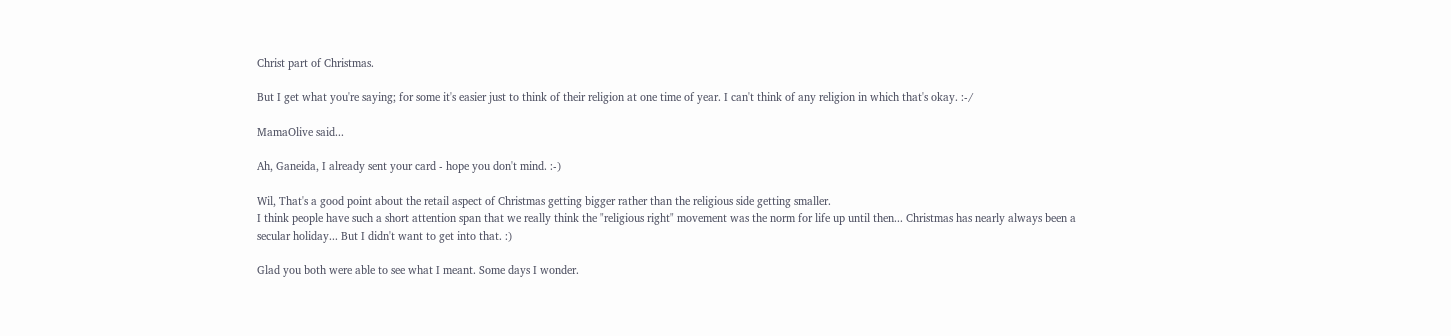Christ part of Christmas.

But I get what you're saying; for some it's easier just to think of their religion at one time of year. I can't think of any religion in which that's okay. :-/

MamaOlive said...

Ah, Ganeida, I already sent your card - hope you don't mind. :-)

Wil, That's a good point about the retail aspect of Christmas getting bigger rather than the religious side getting smaller.
I think people have such a short attention span that we really think the "religious right" movement was the norm for life up until then... Christmas has nearly always been a secular holiday... But I didn't want to get into that. :)

Glad you both were able to see what I meant. Some days I wonder.